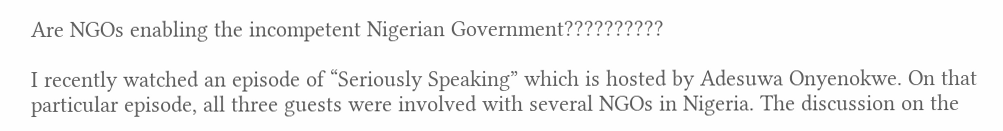Are NGOs enabling the incompetent Nigerian Government??????????

I recently watched an episode of “Seriously Speaking” which is hosted by Adesuwa Onyenokwe. On that particular episode, all three guests were involved with several NGOs in Nigeria. The discussion on the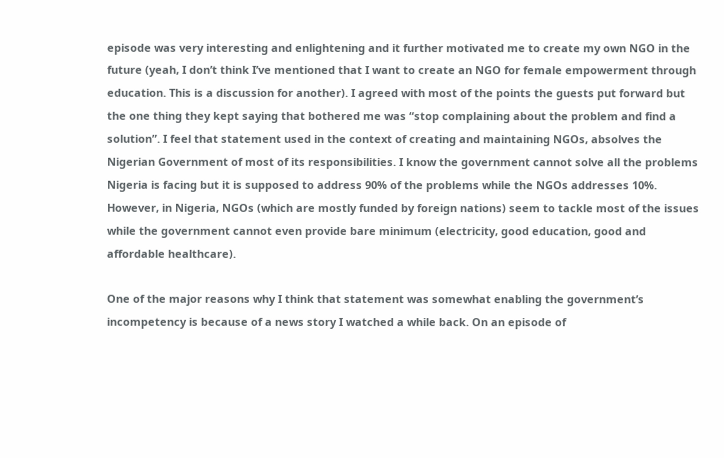episode was very interesting and enlightening and it further motivated me to create my own NGO in the future (yeah, I don’t think I’ve mentioned that I want to create an NGO for female empowerment through education. This is a discussion for another). I agreed with most of the points the guests put forward but the one thing they kept saying that bothered me was “stop complaining about the problem and find a solution”. I feel that statement used in the context of creating and maintaining NGOs, absolves the Nigerian Government of most of its responsibilities. I know the government cannot solve all the problems Nigeria is facing but it is supposed to address 90% of the problems while the NGOs addresses 10%. However, in Nigeria, NGOs (which are mostly funded by foreign nations) seem to tackle most of the issues while the government cannot even provide bare minimum (electricity, good education, good and affordable healthcare).

One of the major reasons why I think that statement was somewhat enabling the government’s incompetency is because of a news story I watched a while back. On an episode of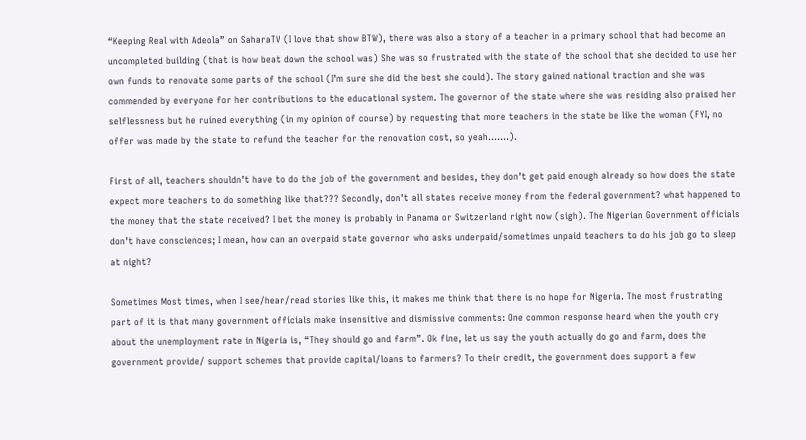“Keeping Real with Adeola” on SaharaTV (I love that show BTW), there was also a story of a teacher in a primary school that had become an uncompleted building (that is how beat down the school was) She was so frustrated with the state of the school that she decided to use her own funds to renovate some parts of the school (I’m sure she did the best she could). The story gained national traction and she was commended by everyone for her contributions to the educational system. The governor of the state where she was residing also praised her selflessness but he ruined everything (in my opinion of course) by requesting that more teachers in the state be like the woman (FYI, no offer was made by the state to refund the teacher for the renovation cost, so yeah…….).

First of all, teachers shouldn’t have to do the job of the government and besides, they don’t get paid enough already so how does the state expect more teachers to do something like that??? Secondly, don’t all states receive money from the federal government? what happened to the money that the state received? I bet the money is probably in Panama or Switzerland right now (sigh). The Nigerian Government officials don’t have consciences; I mean, how can an overpaid state governor who asks underpaid/sometimes unpaid teachers to do his job go to sleep at night?

Sometimes Most times, when I see/hear/read stories like this, it makes me think that there is no hope for Nigeria. The most frustrating part of it is that many government officials make insensitive and dismissive comments: One common response heard when the youth cry about the unemployment rate in Nigeria is, “They should go and farm”. Ok fine, let us say the youth actually do go and farm, does the government provide/ support schemes that provide capital/loans to farmers? To their credit, the government does support a few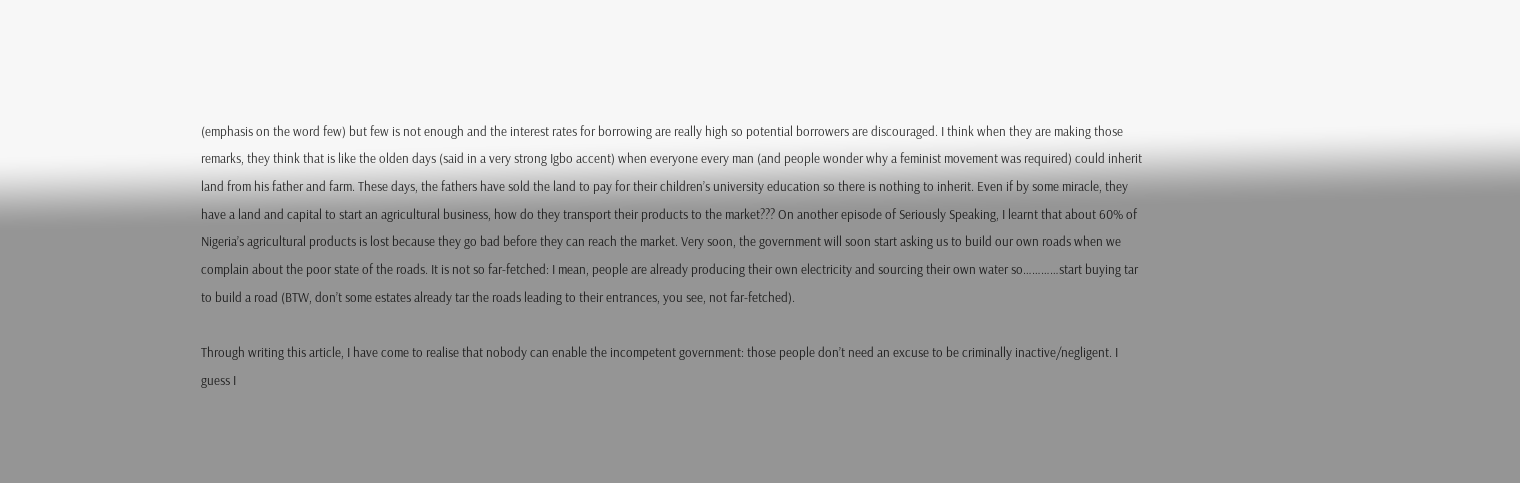(emphasis on the word few) but few is not enough and the interest rates for borrowing are really high so potential borrowers are discouraged. I think when they are making those remarks, they think that is like the olden days (said in a very strong Igbo accent) when everyone every man (and people wonder why a feminist movement was required) could inherit land from his father and farm. These days, the fathers have sold the land to pay for their children’s university education so there is nothing to inherit. Even if by some miracle, they have a land and capital to start an agricultural business, how do they transport their products to the market??? On another episode of Seriously Speaking, I learnt that about 60% of Nigeria’s agricultural products is lost because they go bad before they can reach the market. Very soon, the government will soon start asking us to build our own roads when we complain about the poor state of the roads. It is not so far-fetched: I mean, people are already producing their own electricity and sourcing their own water so…………start buying tar to build a road (BTW, don’t some estates already tar the roads leading to their entrances, you see, not far-fetched).

Through writing this article, I have come to realise that nobody can enable the incompetent government: those people don’t need an excuse to be criminally inactive/negligent. I guess I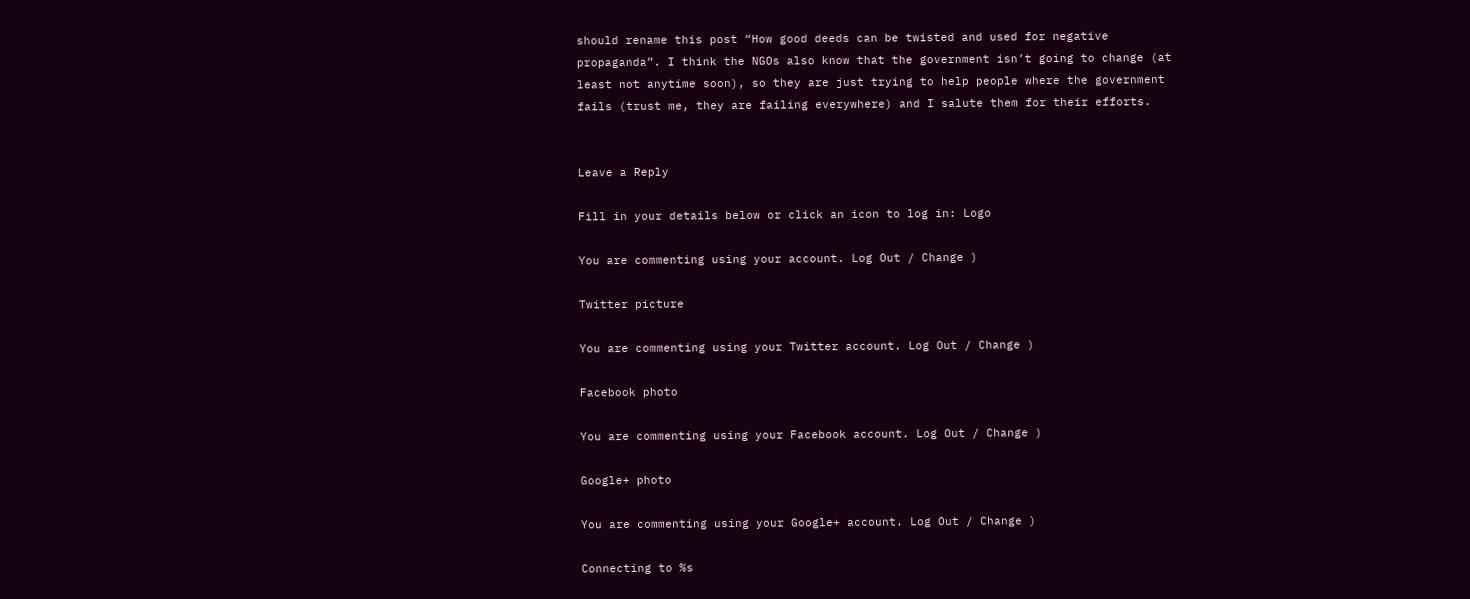should rename this post “How good deeds can be twisted and used for negative propaganda”. I think the NGOs also know that the government isn’t going to change (at least not anytime soon), so they are just trying to help people where the government fails (trust me, they are failing everywhere) and I salute them for their efforts.


Leave a Reply

Fill in your details below or click an icon to log in: Logo

You are commenting using your account. Log Out / Change )

Twitter picture

You are commenting using your Twitter account. Log Out / Change )

Facebook photo

You are commenting using your Facebook account. Log Out / Change )

Google+ photo

You are commenting using your Google+ account. Log Out / Change )

Connecting to %s